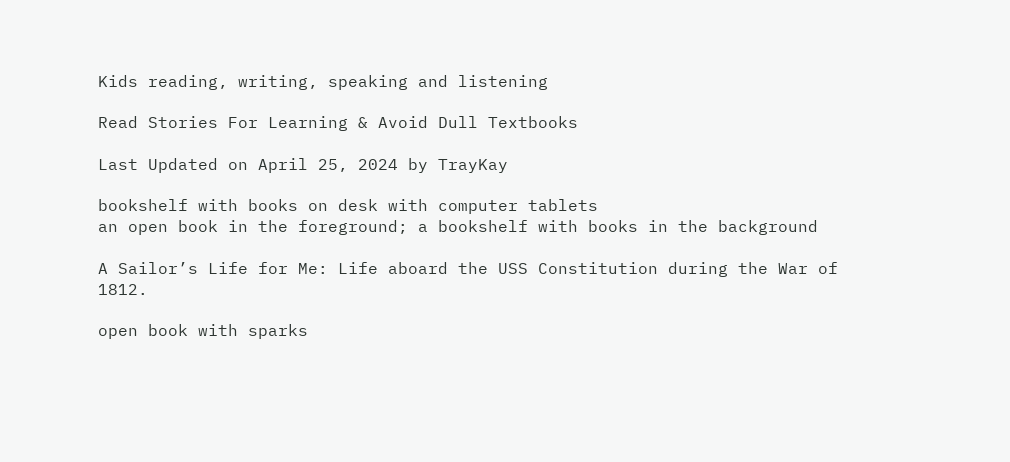Kids reading, writing, speaking and listening

Read Stories For Learning & Avoid Dull Textbooks

Last Updated on April 25, 2024 by TrayKay

bookshelf with books on desk with computer tablets
an open book in the foreground; a bookshelf with books in the background

A Sailor’s Life for Me: Life aboard the USS Constitution during the War of 1812.

open book with sparks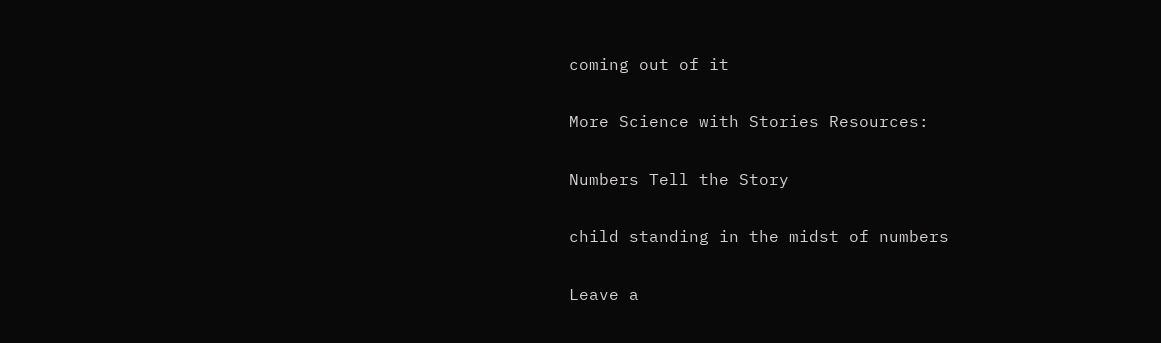coming out of it

More Science with Stories Resources:

Numbers Tell the Story

child standing in the midst of numbers

Leave a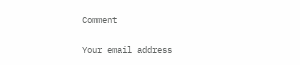Comment

Your email address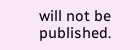will not be published.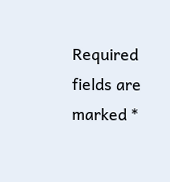Required fields are marked *